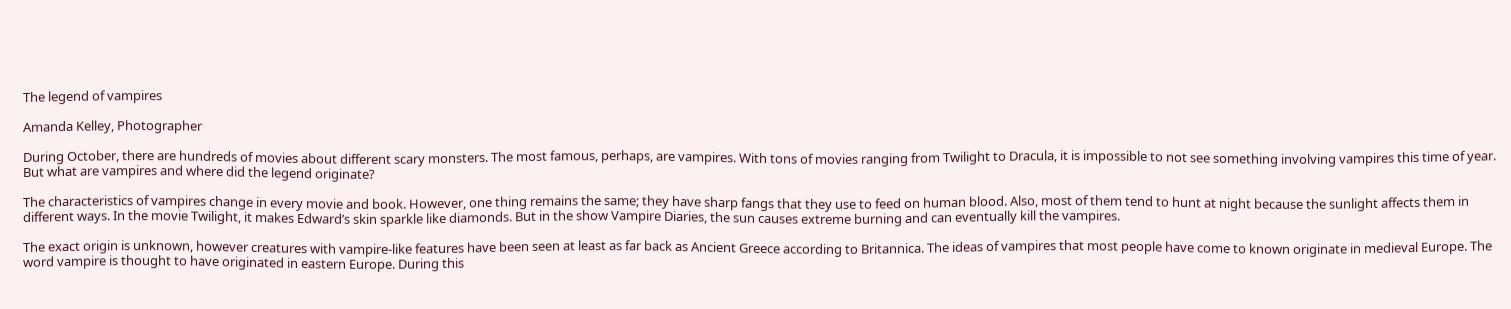The legend of vampires

Amanda Kelley, Photographer

During October, there are hundreds of movies about different scary monsters. The most famous, perhaps, are vampires. With tons of movies ranging from Twilight to Dracula, it is impossible to not see something involving vampires this time of year. But what are vampires and where did the legend originate?

The characteristics of vampires change in every movie and book. However, one thing remains the same; they have sharp fangs that they use to feed on human blood. Also, most of them tend to hunt at night because the sunlight affects them in different ways. In the movie Twilight, it makes Edward’s skin sparkle like diamonds. But in the show Vampire Diaries, the sun causes extreme burning and can eventually kill the vampires.

The exact origin is unknown, however creatures with vampire-like features have been seen at least as far back as Ancient Greece according to Britannica. The ideas of vampires that most people have come to known originate in medieval Europe. The word vampire is thought to have originated in eastern Europe. During this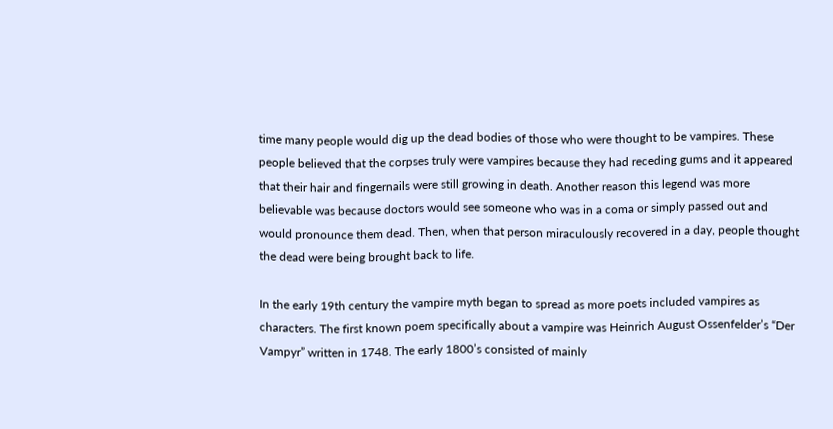time many people would dig up the dead bodies of those who were thought to be vampires. These people believed that the corpses truly were vampires because they had receding gums and it appeared that their hair and fingernails were still growing in death. Another reason this legend was more believable was because doctors would see someone who was in a coma or simply passed out and would pronounce them dead. Then, when that person miraculously recovered in a day, people thought the dead were being brought back to life.

In the early 19th century the vampire myth began to spread as more poets included vampires as characters. The first known poem specifically about a vampire was Heinrich August Ossenfelder’s “Der Vampyr” written in 1748. The early 1800’s consisted of mainly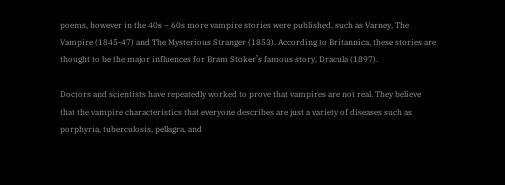poems, however in the 40s – 60s more vampire stories were published, such as Varney, The Vampire (1845-47) and The Mysterious Stranger (1853). According to Britannica, these stories are thought to be the major influences for Bram Stoker’s famous story, Dracula (1897).

Doctors and scientists have repeatedly worked to prove that vampires are not real. They believe that the vampire characteristics that everyone describes are just a variety of diseases such as porphyria, tuberculosis, pellagra, and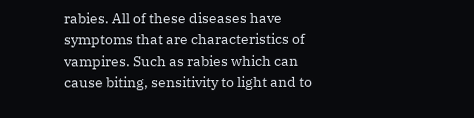rabies. All of these diseases have symptoms that are characteristics of vampires. Such as rabies which can cause biting, sensitivity to light and to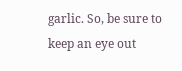garlic. So, be sure to keep an eye out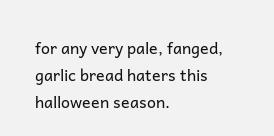for any very pale, fanged, garlic bread haters this halloween season.